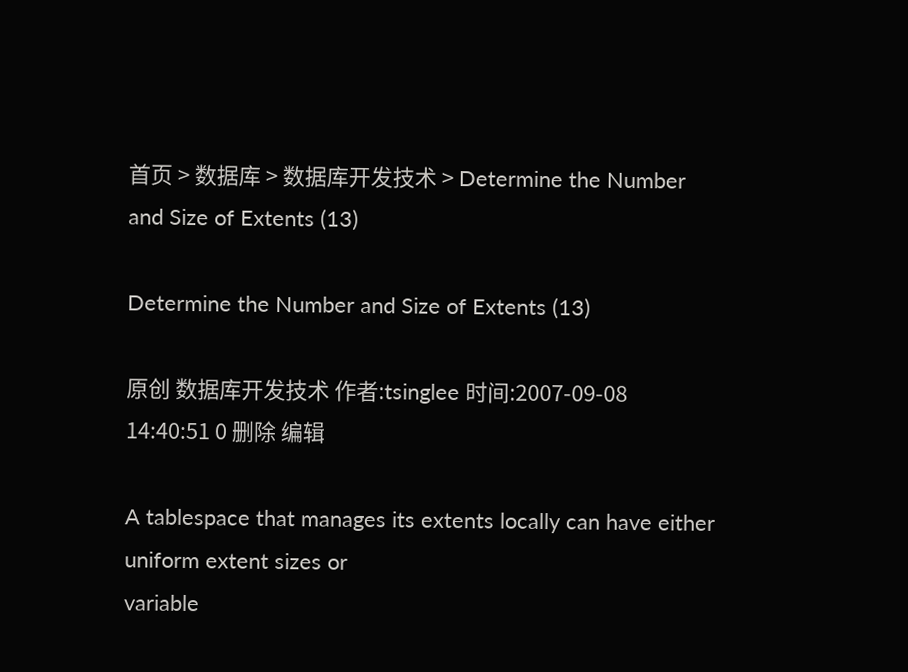首页 > 数据库 > 数据库开发技术 > Determine the Number and Size of Extents (13)

Determine the Number and Size of Extents (13)

原创 数据库开发技术 作者:tsinglee 时间:2007-09-08 14:40:51 0 删除 编辑

A tablespace that manages its extents locally can have either uniform extent sizes or
variable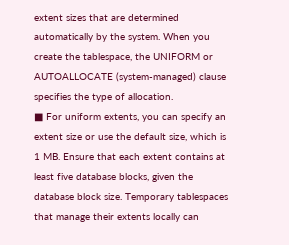extent sizes that are determined automatically by the system. When you
create the tablespace, the UNIFORM or AUTOALLOCATE (system-managed) clause
specifies the type of allocation.
■ For uniform extents, you can specify an extent size or use the default size, which is
1 MB. Ensure that each extent contains at least five database blocks, given the
database block size. Temporary tablespaces that manage their extents locally can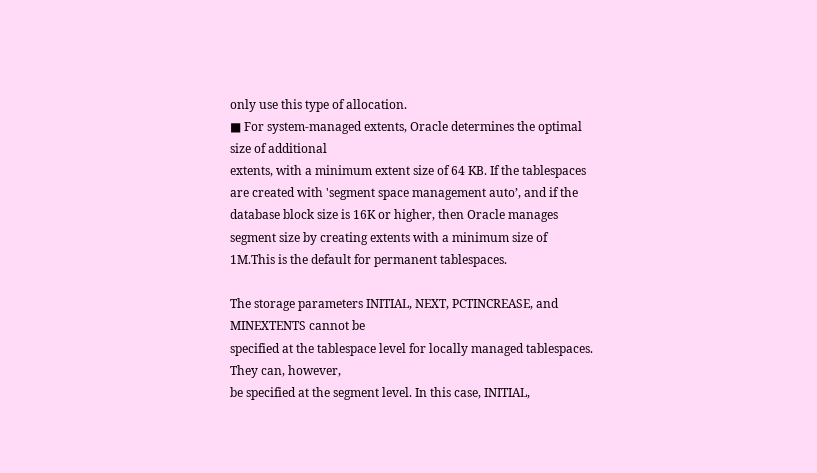only use this type of allocation.
■ For system-managed extents, Oracle determines the optimal size of additional
extents, with a minimum extent size of 64 KB. If the tablespaces are created with 'segment space management auto’, and if the database block size is 16K or higher, then Oracle manages segment size by creating extents with a minimum size of 1M.This is the default for permanent tablespaces.

The storage parameters INITIAL, NEXT, PCTINCREASE, and MINEXTENTS cannot be
specified at the tablespace level for locally managed tablespaces. They can, however,
be specified at the segment level. In this case, INITIAL,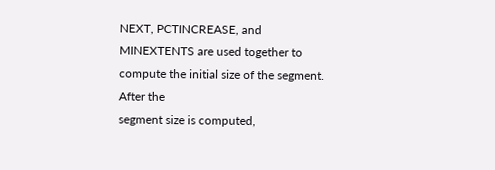NEXT, PCTINCREASE, and
MINEXTENTS are used together to compute the initial size of the segment. After the
segment size is computed,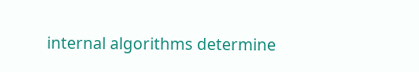internal algorithms determine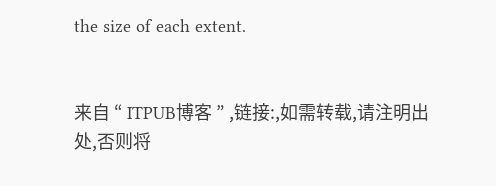the size of each extent.


来自 “ ITPUB博客 ” ,链接:,如需转载,请注明出处,否则将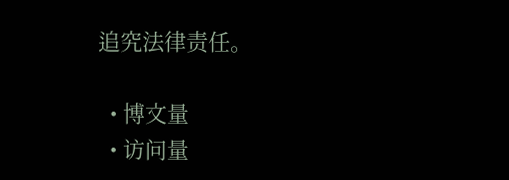追究法律责任。

  • 博文量
  • 访问量